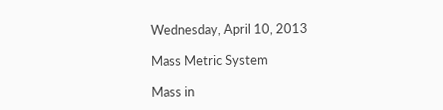Wednesday, April 10, 2013

Mass Metric System

Mass in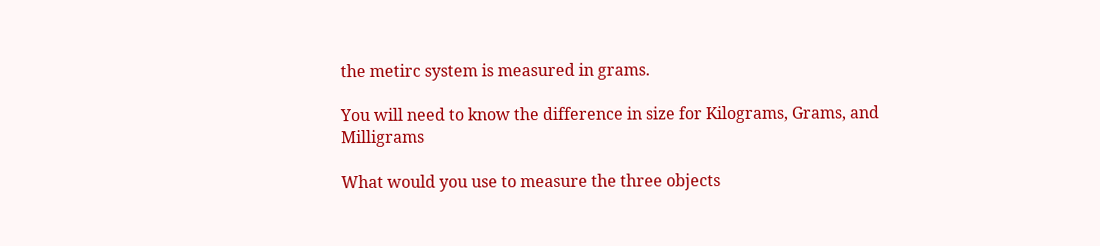the metirc system is measured in grams.

You will need to know the difference in size for Kilograms, Grams, and Milligrams

What would you use to measure the three objects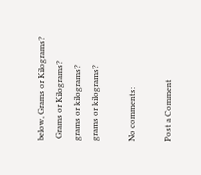below, Grams or Kilograms?
 Grams or Kilograms?
grams or kilograms?
grams or kilograms?

No comments:

Post a Comment